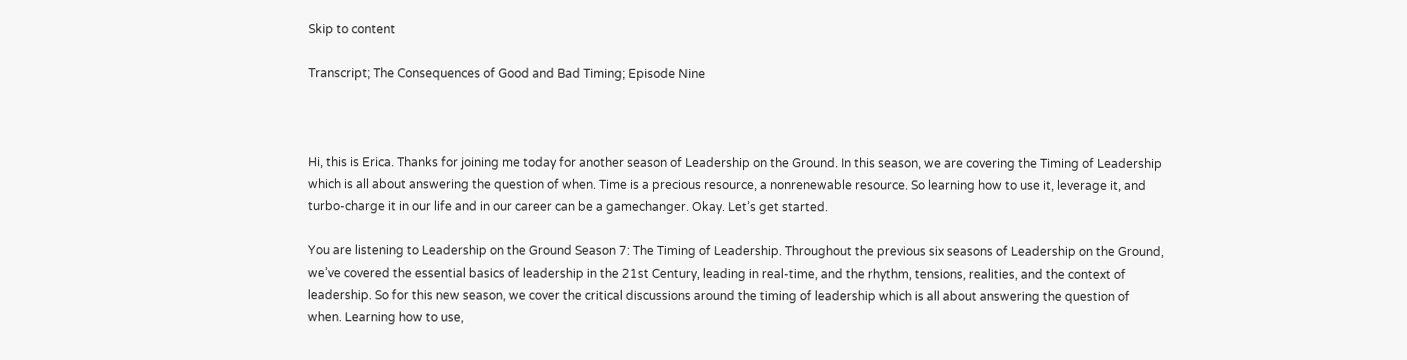Skip to content

Transcript; The Consequences of Good and Bad Timing; Episode Nine



Hi, this is Erica. Thanks for joining me today for another season of Leadership on the Ground. In this season, we are covering the Timing of Leadership which is all about answering the question of when. Time is a precious resource, a nonrenewable resource. So learning how to use it, leverage it, and turbo-charge it in our life and in our career can be a gamechanger. Okay. Let’s get started.

You are listening to Leadership on the Ground Season 7: The Timing of Leadership. Throughout the previous six seasons of Leadership on the Ground, we’ve covered the essential basics of leadership in the 21st Century, leading in real-time, and the rhythm, tensions, realities, and the context of leadership. So for this new season, we cover the critical discussions around the timing of leadership which is all about answering the question of when. Learning how to use,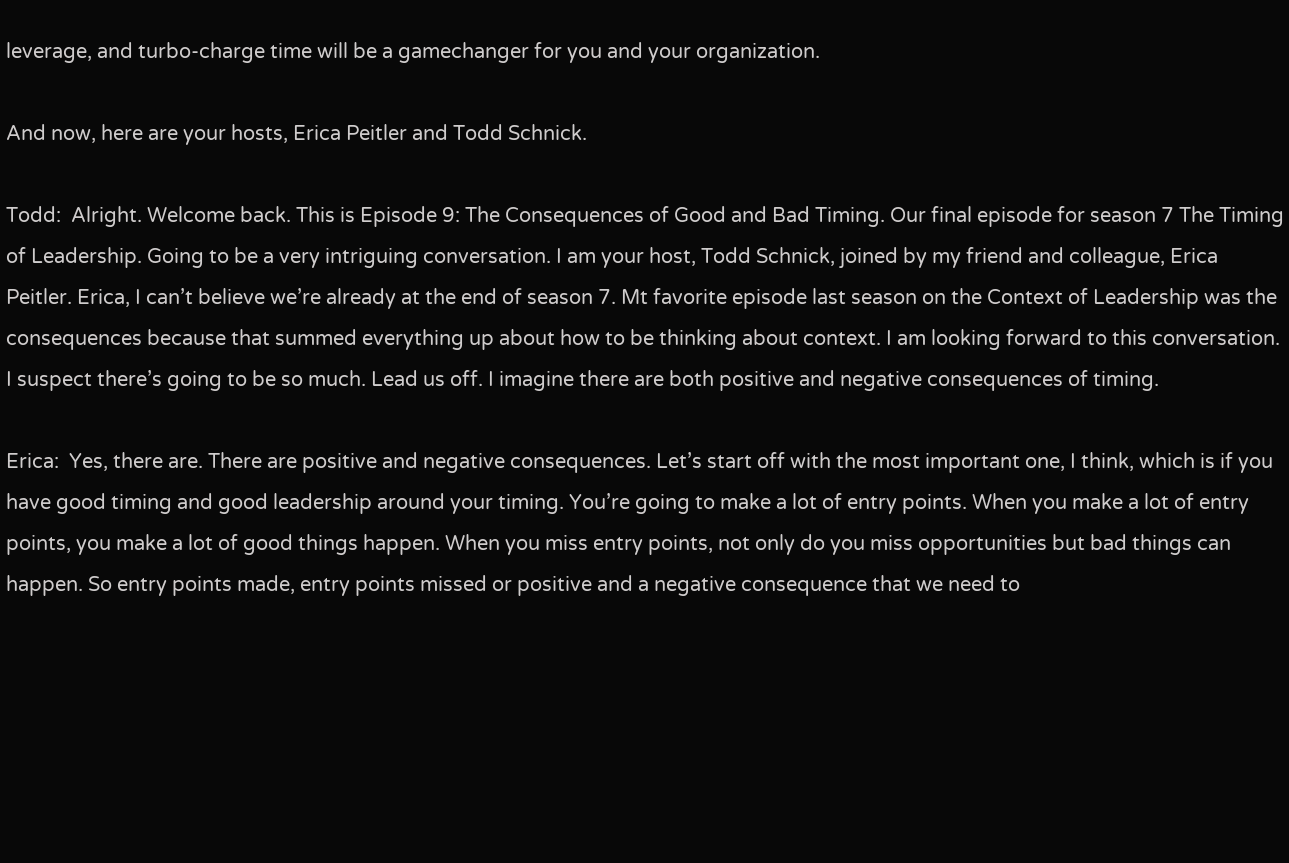leverage, and turbo-charge time will be a gamechanger for you and your organization.

And now, here are your hosts, Erica Peitler and Todd Schnick.

Todd:  Alright. Welcome back. This is Episode 9: The Consequences of Good and Bad Timing. Our final episode for season 7 The Timing of Leadership. Going to be a very intriguing conversation. I am your host, Todd Schnick, joined by my friend and colleague, Erica Peitler. Erica, I can’t believe we’re already at the end of season 7. Mt favorite episode last season on the Context of Leadership was the consequences because that summed everything up about how to be thinking about context. I am looking forward to this conversation. I suspect there’s going to be so much. Lead us off. I imagine there are both positive and negative consequences of timing.

Erica:  Yes, there are. There are positive and negative consequences. Let’s start off with the most important one, I think, which is if you have good timing and good leadership around your timing. You’re going to make a lot of entry points. When you make a lot of entry points, you make a lot of good things happen. When you miss entry points, not only do you miss opportunities but bad things can happen. So entry points made, entry points missed or positive and a negative consequence that we need to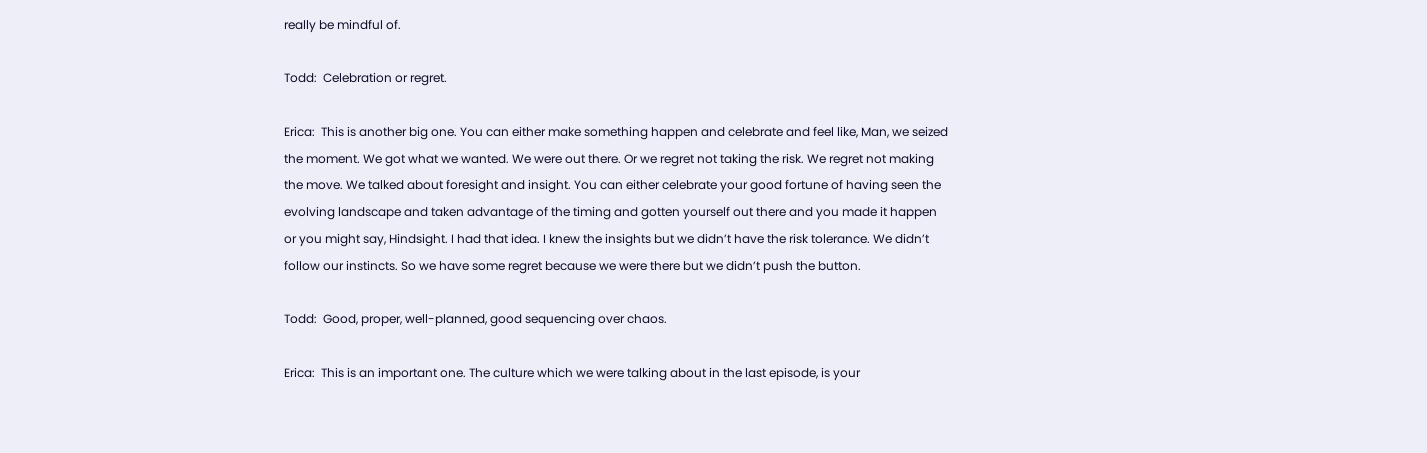really be mindful of.

Todd:  Celebration or regret.

Erica:  This is another big one. You can either make something happen and celebrate and feel like, Man, we seized the moment. We got what we wanted. We were out there. Or we regret not taking the risk. We regret not making the move. We talked about foresight and insight. You can either celebrate your good fortune of having seen the evolving landscape and taken advantage of the timing and gotten yourself out there and you made it happen or you might say, Hindsight. I had that idea. I knew the insights but we didn’t have the risk tolerance. We didn’t follow our instincts. So we have some regret because we were there but we didn’t push the button.

Todd:  Good, proper, well-planned, good sequencing over chaos.

Erica:  This is an important one. The culture which we were talking about in the last episode, is your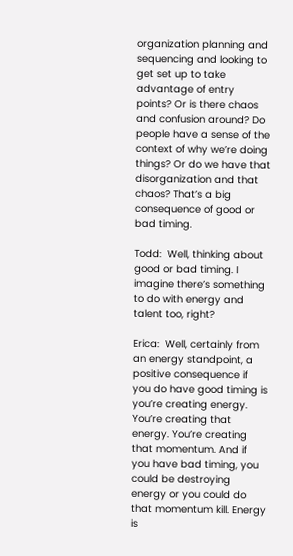organization planning and sequencing and looking to get set up to take advantage of entry points? Or is there chaos and confusion around? Do people have a sense of the context of why we’re doing things? Or do we have that disorganization and that chaos? That’s a big consequence of good or bad timing.

Todd:  Well, thinking about good or bad timing. I imagine there’s something to do with energy and talent too, right?

Erica:  Well, certainly from an energy standpoint, a positive consequence if you do have good timing is you’re creating energy. You’re creating that energy. You’re creating that momentum. And if you have bad timing, you could be destroying energy or you could do that momentum kill. Energy is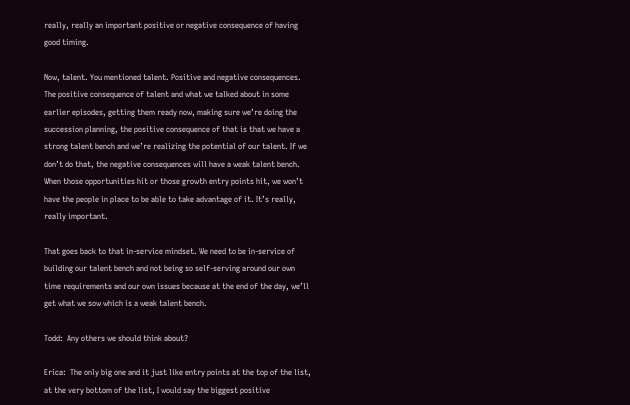really, really an important positive or negative consequence of having good timing.

Now, talent. You mentioned talent. Positive and negative consequences. The positive consequence of talent and what we talked about in some earlier episodes, getting them ready now, making sure we’re doing the succession planning, the positive consequence of that is that we have a strong talent bench and we’re realizing the potential of our talent. If we don’t do that, the negative consequences will have a weak talent bench. When those opportunities hit or those growth entry points hit, we won’t have the people in place to be able to take advantage of it. It’s really, really important.

That goes back to that in-service mindset. We need to be in-service of building our talent bench and not being so self-serving around our own time requirements and our own issues because at the end of the day, we’ll get what we sow which is a weak talent bench.

Todd:  Any others we should think about?

Erica:  The only big one and it just like entry points at the top of the list, at the very bottom of the list, I would say the biggest positive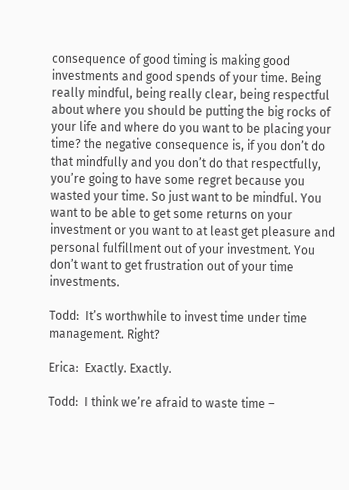consequence of good timing is making good investments and good spends of your time. Being really mindful, being really clear, being respectful about where you should be putting the big rocks of your life and where do you want to be placing your time? the negative consequence is, if you don’t do that mindfully and you don’t do that respectfully, you’re going to have some regret because you wasted your time. So just want to be mindful. You want to be able to get some returns on your investment or you want to at least get pleasure and personal fulfillment out of your investment. You don’t want to get frustration out of your time investments.

Todd:  It’s worthwhile to invest time under time management. Right?

Erica:  Exactly. Exactly.

Todd:  I think we’re afraid to waste time –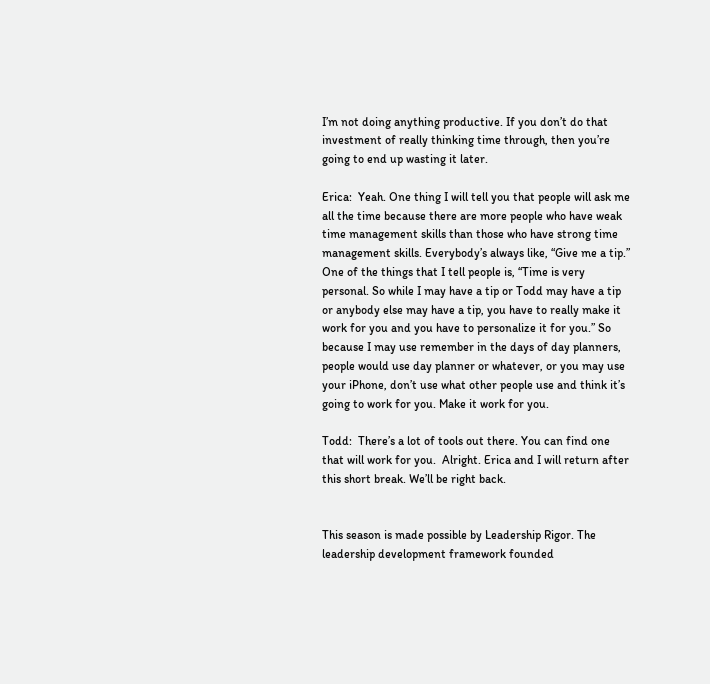I’m not doing anything productive. If you don’t do that investment of really thinking time through, then you’re going to end up wasting it later.

Erica:  Yeah. One thing I will tell you that people will ask me all the time because there are more people who have weak time management skills than those who have strong time management skills. Everybody’s always like, “Give me a tip.” One of the things that I tell people is, “Time is very personal. So while I may have a tip or Todd may have a tip or anybody else may have a tip, you have to really make it work for you and you have to personalize it for you.” So because I may use remember in the days of day planners, people would use day planner or whatever, or you may use your iPhone, don’t use what other people use and think it’s going to work for you. Make it work for you.

Todd:  There’s a lot of tools out there. You can find one that will work for you.  Alright. Erica and I will return after this short break. We’ll be right back.


This season is made possible by Leadership Rigor. The leadership development framework founded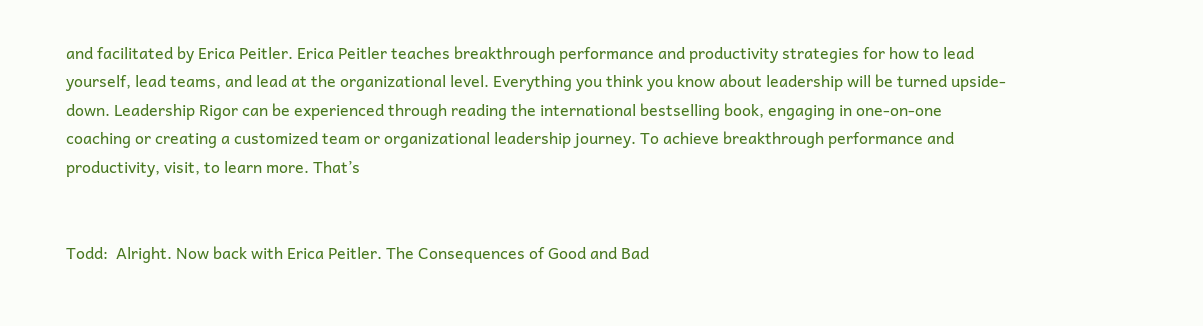and facilitated by Erica Peitler. Erica Peitler teaches breakthrough performance and productivity strategies for how to lead yourself, lead teams, and lead at the organizational level. Everything you think you know about leadership will be turned upside-down. Leadership Rigor can be experienced through reading the international bestselling book, engaging in one-on-one coaching or creating a customized team or organizational leadership journey. To achieve breakthrough performance and productivity, visit, to learn more. That’s


Todd:  Alright. Now back with Erica Peitler. The Consequences of Good and Bad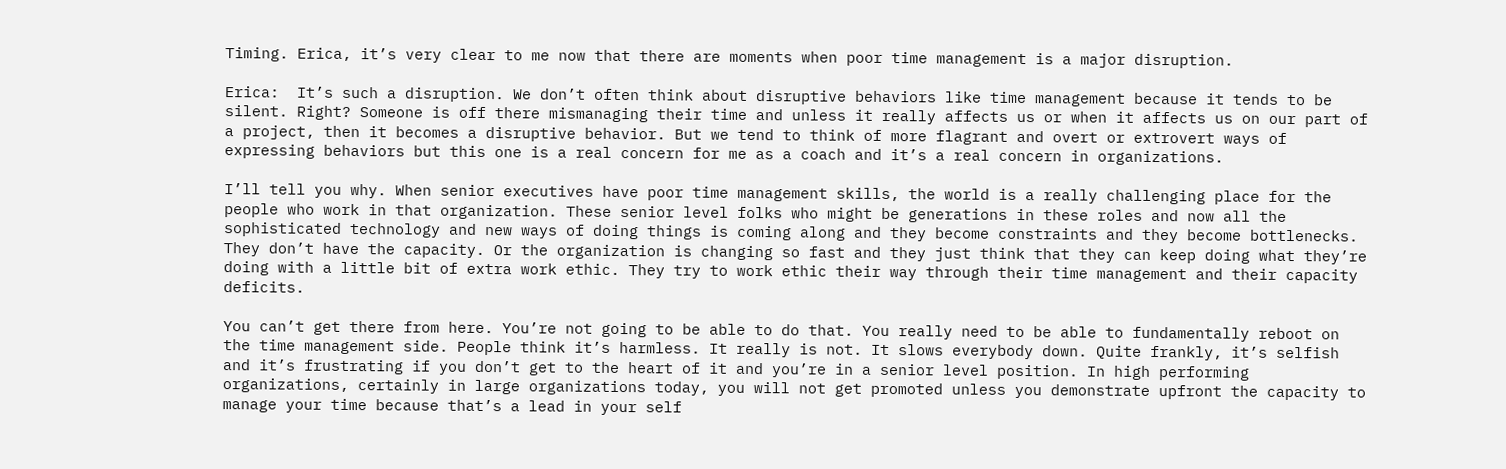Timing. Erica, it’s very clear to me now that there are moments when poor time management is a major disruption.

Erica:  It’s such a disruption. We don’t often think about disruptive behaviors like time management because it tends to be silent. Right? Someone is off there mismanaging their time and unless it really affects us or when it affects us on our part of a project, then it becomes a disruptive behavior. But we tend to think of more flagrant and overt or extrovert ways of expressing behaviors but this one is a real concern for me as a coach and it’s a real concern in organizations.

I’ll tell you why. When senior executives have poor time management skills, the world is a really challenging place for the people who work in that organization. These senior level folks who might be generations in these roles and now all the sophisticated technology and new ways of doing things is coming along and they become constraints and they become bottlenecks. They don’t have the capacity. Or the organization is changing so fast and they just think that they can keep doing what they’re doing with a little bit of extra work ethic. They try to work ethic their way through their time management and their capacity deficits.

You can’t get there from here. You’re not going to be able to do that. You really need to be able to fundamentally reboot on the time management side. People think it’s harmless. It really is not. It slows everybody down. Quite frankly, it’s selfish and it’s frustrating if you don’t get to the heart of it and you’re in a senior level position. In high performing organizations, certainly in large organizations today, you will not get promoted unless you demonstrate upfront the capacity to manage your time because that’s a lead in your self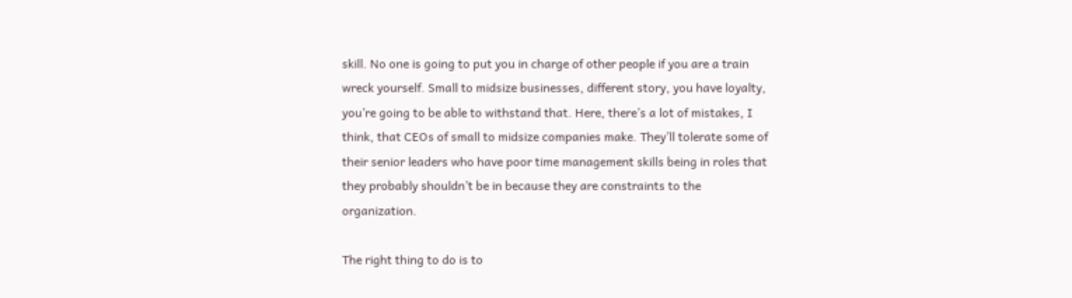skill. No one is going to put you in charge of other people if you are a train wreck yourself. Small to midsize businesses, different story, you have loyalty, you’re going to be able to withstand that. Here, there’s a lot of mistakes, I think, that CEOs of small to midsize companies make. They’ll tolerate some of their senior leaders who have poor time management skills being in roles that they probably shouldn’t be in because they are constraints to the organization.

The right thing to do is to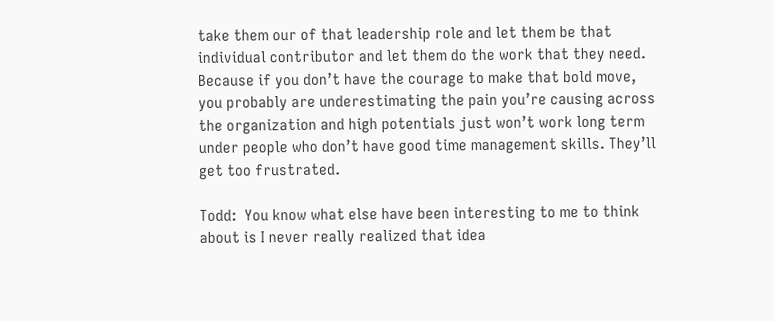take them our of that leadership role and let them be that individual contributor and let them do the work that they need. Because if you don’t have the courage to make that bold move, you probably are underestimating the pain you’re causing across the organization and high potentials just won’t work long term under people who don’t have good time management skills. They’ll get too frustrated.

Todd:  You know what else have been interesting to me to think about is I never really realized that idea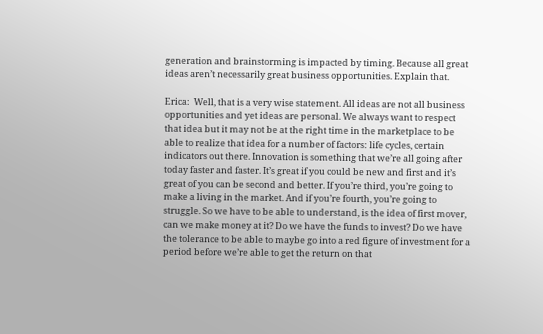generation and brainstorming is impacted by timing. Because all great ideas aren’t necessarily great business opportunities. Explain that.

Erica:  Well, that is a very wise statement. All ideas are not all business opportunities and yet ideas are personal. We always want to respect that idea but it may not be at the right time in the marketplace to be able to realize that idea for a number of factors: life cycles, certain indicators out there. Innovation is something that we’re all going after today faster and faster. It’s great if you could be new and first and it’s great of you can be second and better. If you’re third, you’re going to make a living in the market. And if you’re fourth, you’re going to struggle. So we have to be able to understand, is the idea of first mover, can we make money at it? Do we have the funds to invest? Do we have the tolerance to be able to maybe go into a red figure of investment for a period before we’re able to get the return on that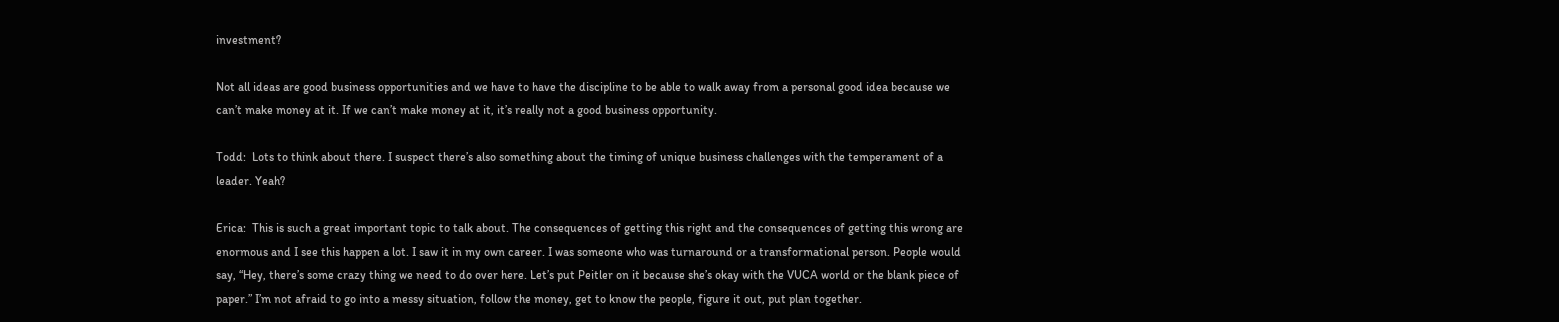investment?

Not all ideas are good business opportunities and we have to have the discipline to be able to walk away from a personal good idea because we can’t make money at it. If we can’t make money at it, it’s really not a good business opportunity.

Todd:  Lots to think about there. I suspect there’s also something about the timing of unique business challenges with the temperament of a leader. Yeah?

Erica:  This is such a great important topic to talk about. The consequences of getting this right and the consequences of getting this wrong are enormous and I see this happen a lot. I saw it in my own career. I was someone who was turnaround or a transformational person. People would say, “Hey, there’s some crazy thing we need to do over here. Let’s put Peitler on it because she’s okay with the VUCA world or the blank piece of paper.” I’m not afraid to go into a messy situation, follow the money, get to know the people, figure it out, put plan together.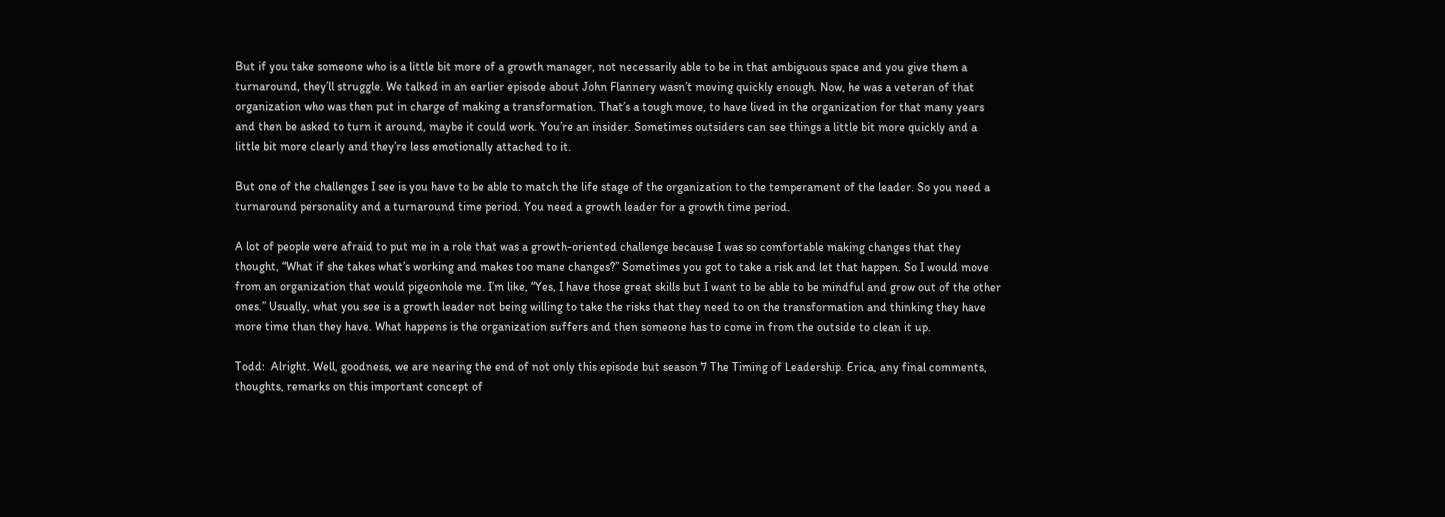But if you take someone who is a little bit more of a growth manager, not necessarily able to be in that ambiguous space and you give them a turnaround, they’ll struggle. We talked in an earlier episode about John Flannery wasn’t moving quickly enough. Now, he was a veteran of that organization who was then put in charge of making a transformation. That’s a tough move, to have lived in the organization for that many years and then be asked to turn it around, maybe it could work. You’re an insider. Sometimes outsiders can see things a little bit more quickly and a little bit more clearly and they’re less emotionally attached to it.

But one of the challenges I see is you have to be able to match the life stage of the organization to the temperament of the leader. So you need a turnaround personality and a turnaround time period. You need a growth leader for a growth time period.

A lot of people were afraid to put me in a role that was a growth-oriented challenge because I was so comfortable making changes that they thought, “What if she takes what’s working and makes too mane changes?” Sometimes you got to take a risk and let that happen. So I would move from an organization that would pigeonhole me. I’m like, “Yes, I have those great skills but I want to be able to be mindful and grow out of the other ones.” Usually, what you see is a growth leader not being willing to take the risks that they need to on the transformation and thinking they have more time than they have. What happens is the organization suffers and then someone has to come in from the outside to clean it up.

Todd:  Alright. Well, goodness, we are nearing the end of not only this episode but season 7 The Timing of Leadership. Erica, any final comments, thoughts, remarks on this important concept of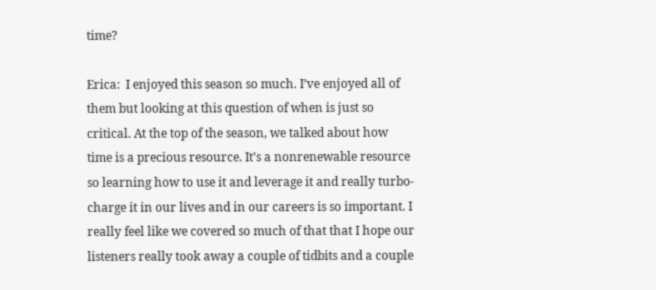time?

Erica:  I enjoyed this season so much. I’ve enjoyed all of them but looking at this question of when is just so critical. At the top of the season, we talked about how time is a precious resource. It’s a nonrenewable resource so learning how to use it and leverage it and really turbo-charge it in our lives and in our careers is so important. I really feel like we covered so much of that that I hope our listeners really took away a couple of tidbits and a couple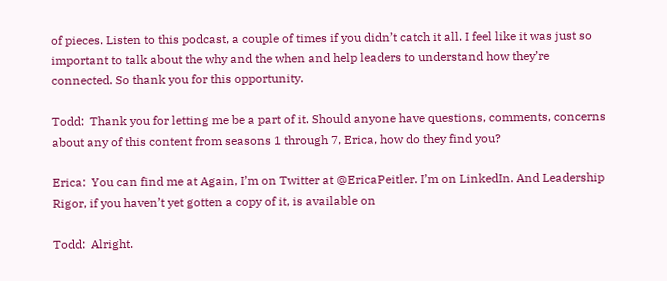of pieces. Listen to this podcast, a couple of times if you didn’t catch it all. I feel like it was just so important to talk about the why and the when and help leaders to understand how they’re connected. So thank you for this opportunity.

Todd:  Thank you for letting me be a part of it. Should anyone have questions, comments, concerns about any of this content from seasons 1 through 7, Erica, how do they find you?

Erica:  You can find me at Again, I’m on Twitter at @EricaPeitler. I’m on LinkedIn. And Leadership Rigor, if you haven’t yet gotten a copy of it, is available on

Todd:  Alright.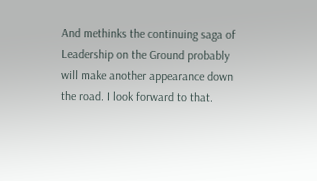And methinks the continuing saga of Leadership on the Ground probably will make another appearance down the road. I look forward to that.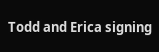Todd and Erica signing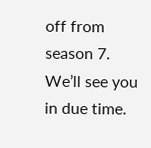off from season 7. We’ll see you in due time.